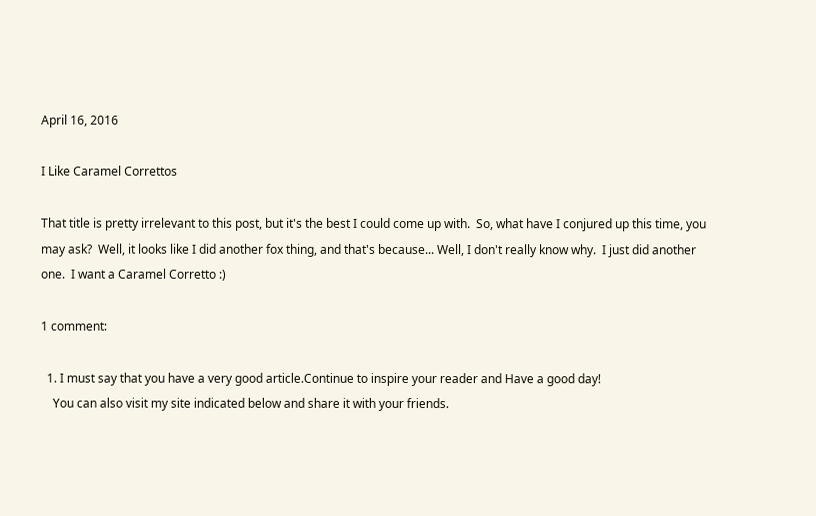April 16, 2016

I Like Caramel Correttos

That title is pretty irrelevant to this post, but it's the best I could come up with.  So, what have I conjured up this time, you may ask?  Well, it looks like I did another fox thing, and that's because... Well, I don't really know why.  I just did another one.  I want a Caramel Corretto :)

1 comment:

  1. I must say that you have a very good article.Continue to inspire your reader and Have a good day!
    You can also visit my site indicated below and share it with your friends.